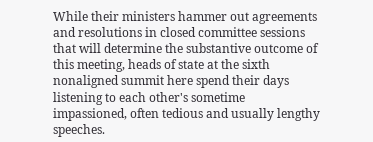While their ministers hammer out agreements and resolutions in closed committee sessions that will determine the substantive outcome of this meeting, heads of state at the sixth nonaligned summit here spend their days listening to each other's sometime impassioned, often tedious and usually lengthy speeches.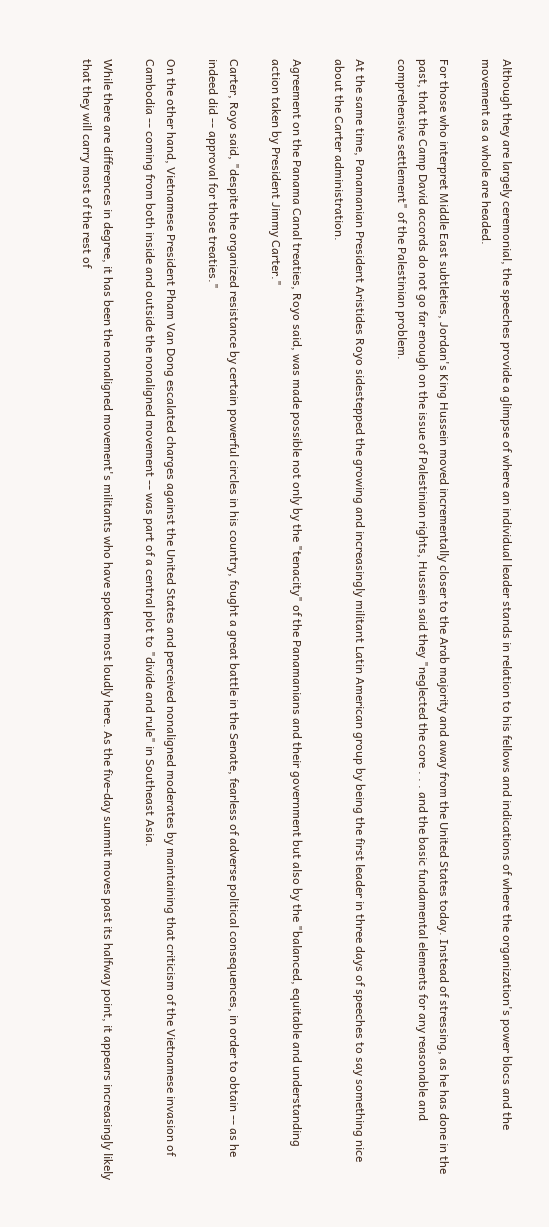Although they are largely ceremonial, the speeches provide a glimpse of where an individual leader stands in relation to his fellows and indications of where the organization's power blocs and the movement as a whole are headed.

For those who interpret Middle East subtleties, Jordan's King Hussein moved incrementally closer to the Arab majority and away from the United States today. Instead of stressing, as he has done in the past, that the Camp David accords do not go far enough on the issue of Palestinian rights, Hussein said they "neglected the core . . . and the basic fundamental elements for any reasonable and comprehensive settlement" of the Palestinian problem.

At the same time, Panamanian President Aristides Royo sidestepped the growing and increasingly militant Latin American group by being the first leader in three days of speeches to say something nice about the Carter administration.

Agreement on the Panama Canal treaties, Royo said, was made possible not only by the "tenacity" of the Panamanians and their government but also by the "balanced, equitable and understanding action taken by President Jimmy Carter."

Carter, Royo said, "despite the organized resistance by certain powerful circles in his country, fought a great battle in the Senate, fearless of adverse political consequences, in order to obtain -- as he indeed did -- approval for those treaties."

On the other hand, Vietnamese President Pham Van Dong escalated charges against the United States and perceived nonaligned moderates by maintaining that criticism of the Vietnamese invasion of Cambodia -- coming from both inside and outside the nonaligned movement -- was part of a central plot to "divide and rule" in Southeast Asia.

While there are differences in degree, it has been the nonaligned movement's militants who have spoken most loudly here. As the five-day summit moves past its halfway point, it appears increasingly likely that they will carry most of the rest of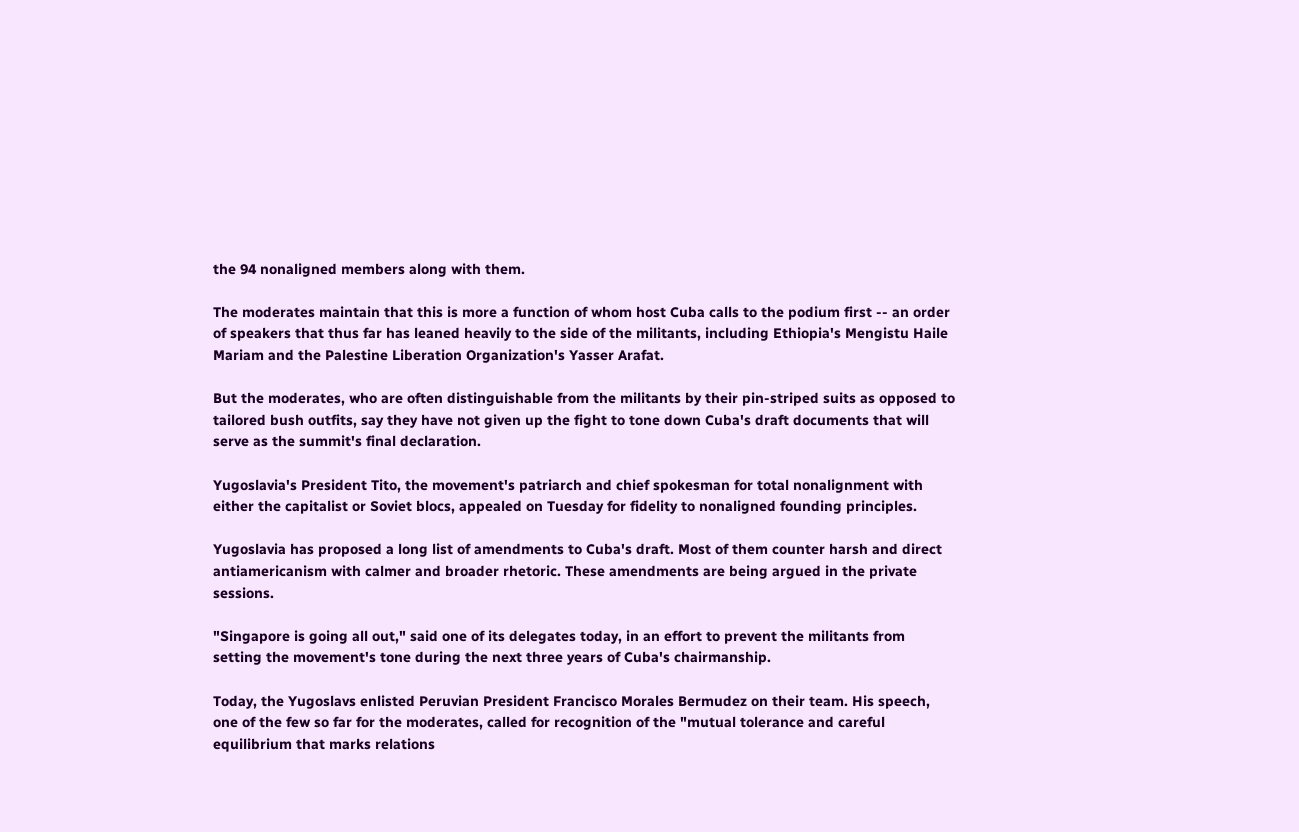the 94 nonaligned members along with them.

The moderates maintain that this is more a function of whom host Cuba calls to the podium first -- an order of speakers that thus far has leaned heavily to the side of the militants, including Ethiopia's Mengistu Haile Mariam and the Palestine Liberation Organization's Yasser Arafat.

But the moderates, who are often distinguishable from the militants by their pin-striped suits as opposed to tailored bush outfits, say they have not given up the fight to tone down Cuba's draft documents that will serve as the summit's final declaration.

Yugoslavia's President Tito, the movement's patriarch and chief spokesman for total nonalignment with either the capitalist or Soviet blocs, appealed on Tuesday for fidelity to nonaligned founding principles.

Yugoslavia has proposed a long list of amendments to Cuba's draft. Most of them counter harsh and direct antiamericanism with calmer and broader rhetoric. These amendments are being argued in the private sessions.

"Singapore is going all out," said one of its delegates today, in an effort to prevent the militants from setting the movement's tone during the next three years of Cuba's chairmanship.

Today, the Yugoslavs enlisted Peruvian President Francisco Morales Bermudez on their team. His speech, one of the few so far for the moderates, called for recognition of the "mutual tolerance and careful equilibrium that marks relations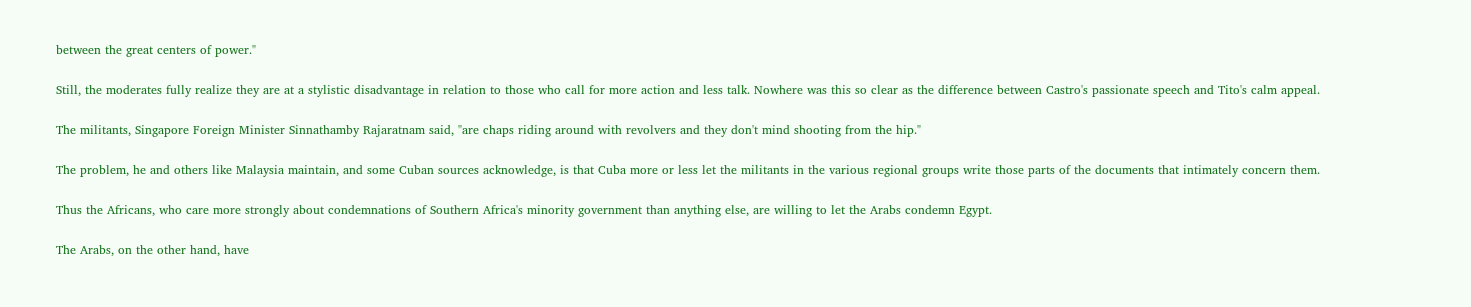between the great centers of power."

Still, the moderates fully realize they are at a stylistic disadvantage in relation to those who call for more action and less talk. Nowhere was this so clear as the difference between Castro's passionate speech and Tito's calm appeal.

The militants, Singapore Foreign Minister Sinnathamby Rajaratnam said, "are chaps riding around with revolvers and they don't mind shooting from the hip."

The problem, he and others like Malaysia maintain, and some Cuban sources acknowledge, is that Cuba more or less let the militants in the various regional groups write those parts of the documents that intimately concern them.

Thus the Africans, who care more strongly about condemnations of Southern Africa's minority government than anything else, are willing to let the Arabs condemn Egypt.

The Arabs, on the other hand, have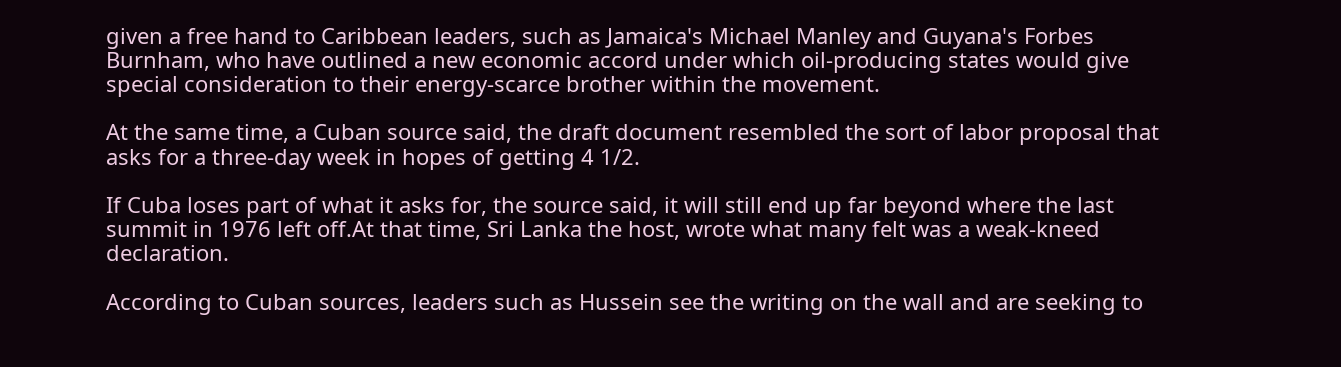given a free hand to Caribbean leaders, such as Jamaica's Michael Manley and Guyana's Forbes Burnham, who have outlined a new economic accord under which oil-producing states would give special consideration to their energy-scarce brother within the movement.

At the same time, a Cuban source said, the draft document resembled the sort of labor proposal that asks for a three-day week in hopes of getting 4 1/2.

If Cuba loses part of what it asks for, the source said, it will still end up far beyond where the last summit in 1976 left off.At that time, Sri Lanka the host, wrote what many felt was a weak-kneed declaration.

According to Cuban sources, leaders such as Hussein see the writing on the wall and are seeking to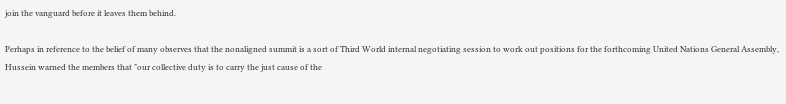join the vanguard before it leaves them behind.

Perhaps in reference to the belief of many observes that the nonaligned summit is a sort of Third World internal negotiating session to work out positions for the forthcoming United Nations General Assembly, Hussein warned the members that "our collective duty is to carry the just cause of the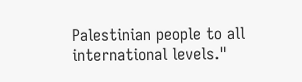Palestinian people to all international levels."